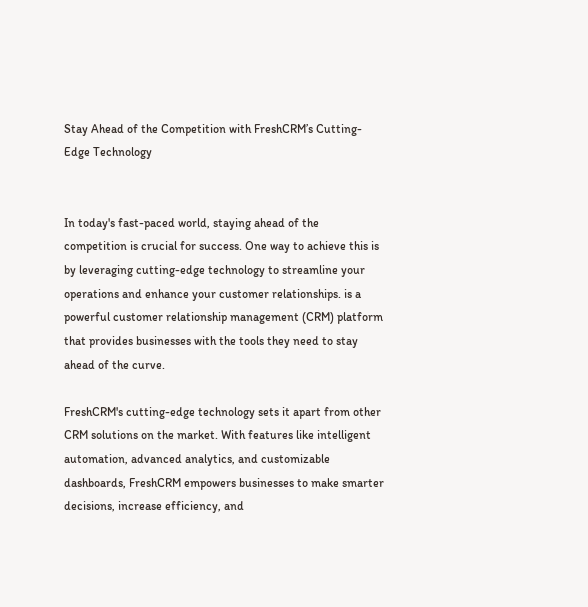Stay Ahead of the Competition with FreshCRM’s Cutting-Edge Technology


In today's fast-paced world, staying ahead of the competition is crucial for success. One way to achieve this is by leveraging cutting-edge technology to streamline your operations and enhance your customer relationships. is a powerful customer relationship management (CRM) platform that provides businesses with the tools they need to stay ahead of the curve.

FreshCRM's cutting-edge technology sets it apart from other CRM solutions on the market. With features like intelligent automation, advanced analytics, and customizable dashboards, FreshCRM empowers businesses to make smarter decisions, increase efficiency, and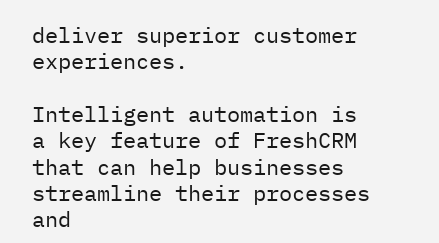deliver superior customer experiences.

Intelligent automation is a key feature of FreshCRM that can help businesses streamline their processes and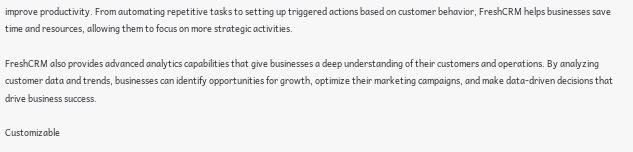improve productivity. From automating repetitive tasks to setting up triggered actions based on customer behavior, FreshCRM helps businesses save time and resources, allowing them to focus on more strategic activities.

FreshCRM also provides advanced analytics capabilities that give businesses a deep understanding of their customers and operations. By analyzing customer data and trends, businesses can identify opportunities for growth, optimize their marketing campaigns, and make data-driven decisions that drive business success.

Customizable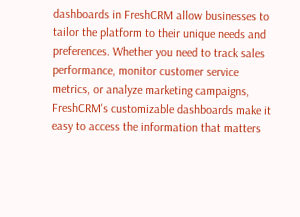dashboards in FreshCRM allow businesses to tailor the platform to their unique needs and preferences. Whether you need to track sales performance, monitor customer service metrics, or analyze marketing campaigns, FreshCRM's customizable dashboards make it easy to access the information that matters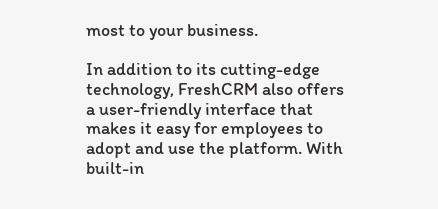most to your business.

In addition to its cutting-edge technology, FreshCRM also offers a user-friendly interface that makes it easy for employees to adopt and use the platform. With built-in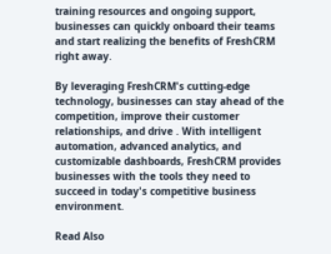training resources and ongoing support, businesses can quickly onboard their teams and start realizing the benefits of FreshCRM right away.

By leveraging FreshCRM's cutting-edge technology, businesses can stay ahead of the competition, improve their customer relationships, and drive . With intelligent automation, advanced analytics, and customizable dashboards, FreshCRM provides businesses with the tools they need to succeed in today's competitive business environment.

Read Also